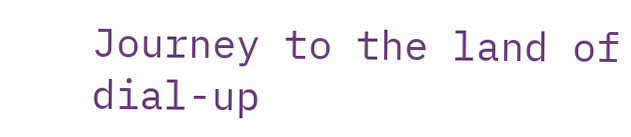Journey to the land of dial-up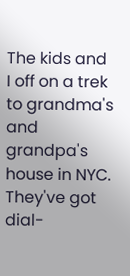The kids and I off on a trek to grandma's and grandpa's house in NYC. They've got dial-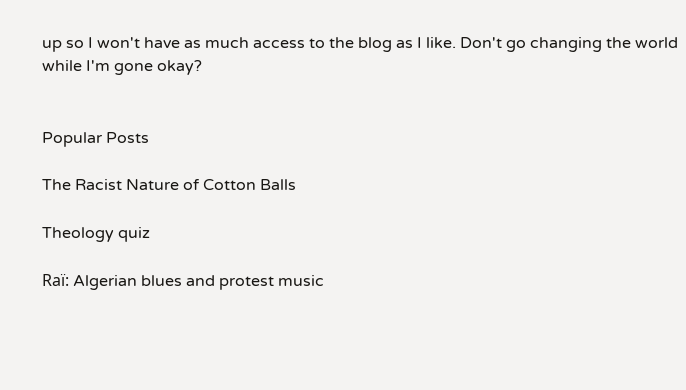up so I won't have as much access to the blog as I like. Don't go changing the world while I'm gone okay?


Popular Posts

The Racist Nature of Cotton Balls

Theology quiz

Raï: Algerian blues and protest music